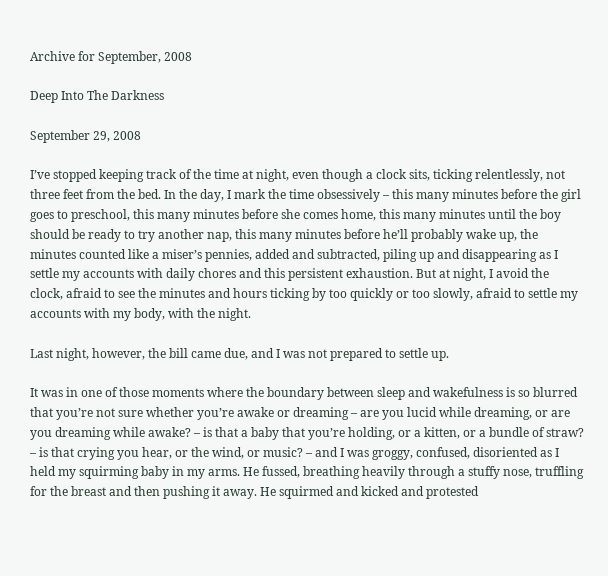Archive for September, 2008

Deep Into The Darkness

September 29, 2008

I’ve stopped keeping track of the time at night, even though a clock sits, ticking relentlessly, not three feet from the bed. In the day, I mark the time obsessively – this many minutes before the girl goes to preschool, this many minutes before she comes home, this many minutes until the boy should be ready to try another nap, this many minutes before he’ll probably wake up, the minutes counted like a miser’s pennies, added and subtracted, piling up and disappearing as I settle my accounts with daily chores and this persistent exhaustion. But at night, I avoid the clock, afraid to see the minutes and hours ticking by too quickly or too slowly, afraid to settle my accounts with my body, with the night.

Last night, however, the bill came due, and I was not prepared to settle up.

It was in one of those moments where the boundary between sleep and wakefulness is so blurred that you’re not sure whether you’re awake or dreaming – are you lucid while dreaming, or are you dreaming while awake? – is that a baby that you’re holding, or a kitten, or a bundle of straw? – is that crying you hear, or the wind, or music? – and I was groggy, confused, disoriented as I held my squirming baby in my arms. He fussed, breathing heavily through a stuffy nose, truffling for the breast and then pushing it away. He squirmed and kicked and protested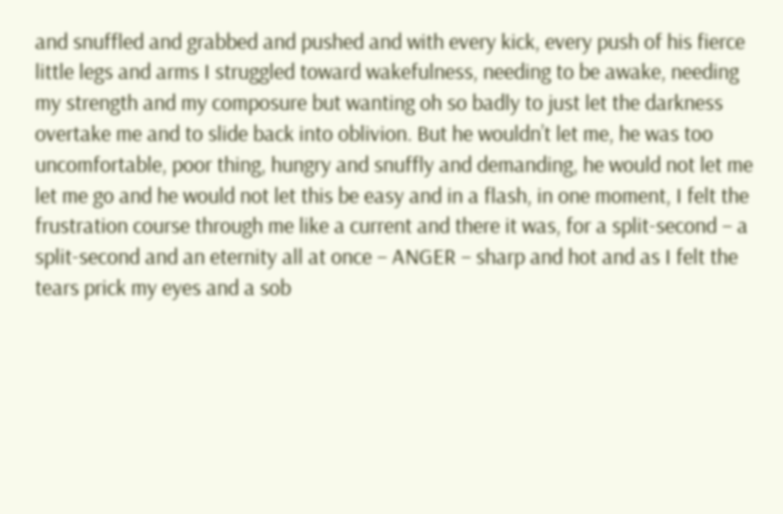and snuffled and grabbed and pushed and with every kick, every push of his fierce little legs and arms I struggled toward wakefulness, needing to be awake, needing my strength and my composure but wanting oh so badly to just let the darkness overtake me and to slide back into oblivion. But he wouldn’t let me, he was too uncomfortable, poor thing, hungry and snuffly and demanding, he would not let me let me go and he would not let this be easy and in a flash, in one moment, I felt the frustration course through me like a current and there it was, for a split-second – a split-second and an eternity all at once – ANGER – sharp and hot and as I felt the tears prick my eyes and a sob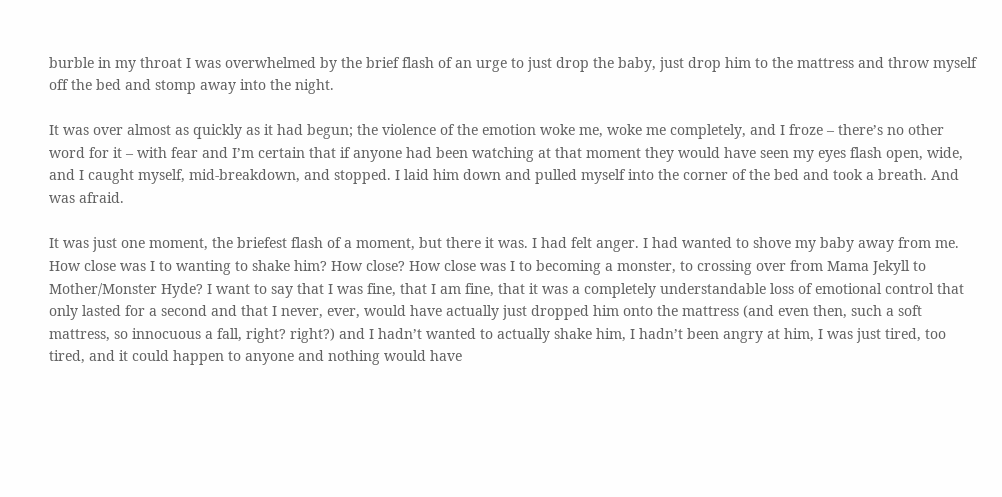burble in my throat I was overwhelmed by the brief flash of an urge to just drop the baby, just drop him to the mattress and throw myself off the bed and stomp away into the night.

It was over almost as quickly as it had begun; the violence of the emotion woke me, woke me completely, and I froze – there’s no other word for it – with fear and I’m certain that if anyone had been watching at that moment they would have seen my eyes flash open, wide, and I caught myself, mid-breakdown, and stopped. I laid him down and pulled myself into the corner of the bed and took a breath. And was afraid.

It was just one moment, the briefest flash of a moment, but there it was. I had felt anger. I had wanted to shove my baby away from me. How close was I to wanting to shake him? How close? How close was I to becoming a monster, to crossing over from Mama Jekyll to Mother/Monster Hyde? I want to say that I was fine, that I am fine, that it was a completely understandable loss of emotional control that only lasted for a second and that I never, ever, would have actually just dropped him onto the mattress (and even then, such a soft mattress, so innocuous a fall, right? right?) and I hadn’t wanted to actually shake him, I hadn’t been angry at him, I was just tired, too tired, and it could happen to anyone and nothing would have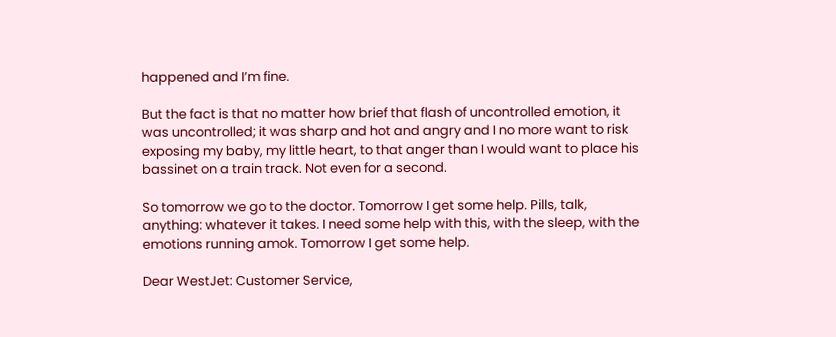happened and I’m fine.

But the fact is that no matter how brief that flash of uncontrolled emotion, it was uncontrolled; it was sharp and hot and angry and I no more want to risk exposing my baby, my little heart, to that anger than I would want to place his bassinet on a train track. Not even for a second.

So tomorrow we go to the doctor. Tomorrow I get some help. Pills, talk, anything: whatever it takes. I need some help with this, with the sleep, with the emotions running amok. Tomorrow I get some help.

Dear WestJet: Customer Service,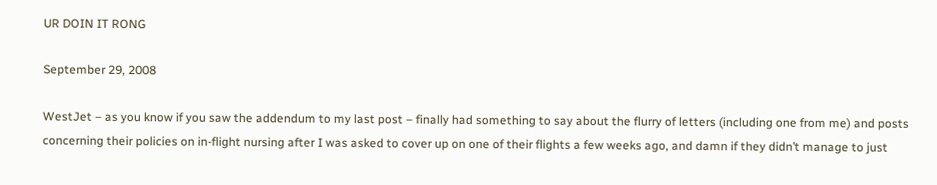UR DOIN IT RONG

September 29, 2008

WestJet – as you know if you saw the addendum to my last post – finally had something to say about the flurry of letters (including one from me) and posts concerning their policies on in-flight nursing after I was asked to cover up on one of their flights a few weeks ago, and damn if they didn’t manage to just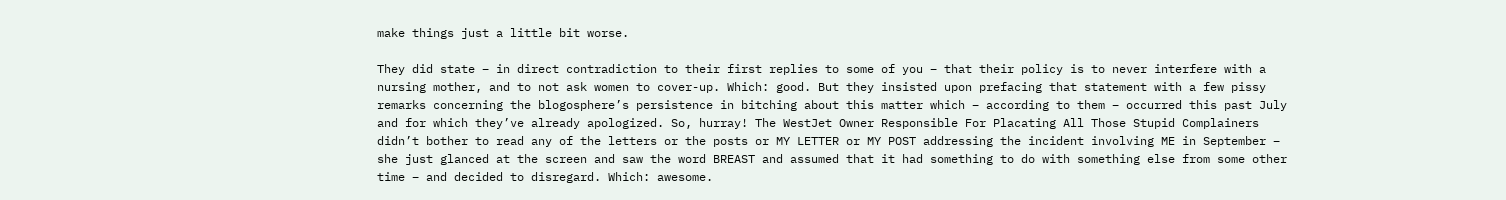make things just a little bit worse.

They did state – in direct contradiction to their first replies to some of you – that their policy is to never interfere with a nursing mother, and to not ask women to cover-up. Which: good. But they insisted upon prefacing that statement with a few pissy remarks concerning the blogosphere’s persistence in bitching about this matter which – according to them – occurred this past July and for which they’ve already apologized. So, hurray! The WestJet Owner Responsible For Placating All Those Stupid Complainers didn’t bother to read any of the letters or the posts or MY LETTER or MY POST addressing the incident involving ME in September – she just glanced at the screen and saw the word BREAST and assumed that it had something to do with something else from some other time – and decided to disregard. Which: awesome.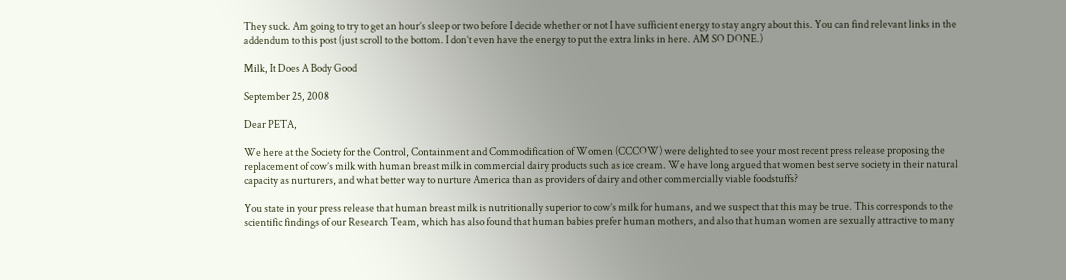They suck. Am going to try to get an hour’s sleep or two before I decide whether or not I have sufficient energy to stay angry about this. You can find relevant links in the addendum to this post (just scroll to the bottom. I don’t even have the energy to put the extra links in here. AM SO DONE.)

Milk, It Does A Body Good

September 25, 2008

Dear PETA,

We here at the Society for the Control, Containment and Commodification of Women (CCCOW) were delighted to see your most recent press release proposing the replacement of cow’s milk with human breast milk in commercial dairy products such as ice cream. We have long argued that women best serve society in their natural capacity as nurturers, and what better way to nurture America than as providers of dairy and other commercially viable foodstuffs?

You state in your press release that human breast milk is nutritionally superior to cow’s milk for humans, and we suspect that this may be true. This corresponds to the scientific findings of our Research Team, which has also found that human babies prefer human mothers, and also that human women are sexually attractive to many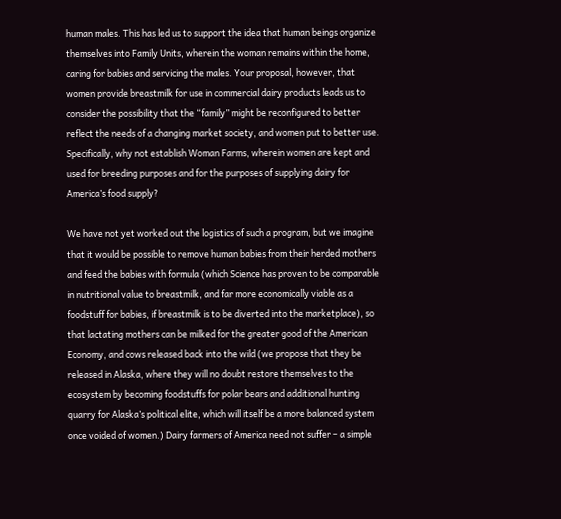human males. This has led us to support the idea that human beings organize themselves into Family Units, wherein the woman remains within the home, caring for babies and servicing the males. Your proposal, however, that women provide breastmilk for use in commercial dairy products leads us to consider the possibility that the “family” might be reconfigured to better reflect the needs of a changing market society, and women put to better use. Specifically, why not establish Woman Farms, wherein women are kept and used for breeding purposes and for the purposes of supplying dairy for America’s food supply?

We have not yet worked out the logistics of such a program, but we imagine that it would be possible to remove human babies from their herded mothers and feed the babies with formula (which Science has proven to be comparable in nutritional value to breastmilk, and far more economically viable as a foodstuff for babies, if breastmilk is to be diverted into the marketplace), so that lactating mothers can be milked for the greater good of the American Economy, and cows released back into the wild (we propose that they be released in Alaska, where they will no doubt restore themselves to the ecosystem by becoming foodstuffs for polar bears and additional hunting quarry for Alaska’s political elite, which will itself be a more balanced system once voided of women.) Dairy farmers of America need not suffer – a simple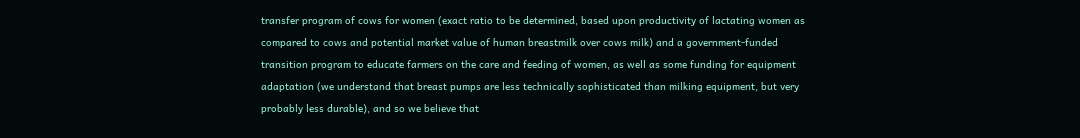transfer program of cows for women (exact ratio to be determined, based upon productivity of lactating women as compared to cows and potential market value of human breastmilk over cows milk) and a government-funded transition program to educate farmers on the care and feeding of women, as well as some funding for equipment adaptation (we understand that breast pumps are less technically sophisticated than milking equipment, but very probably less durable), and so we believe that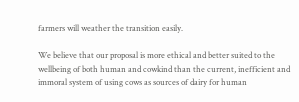farmers will weather the transition easily.

We believe that our proposal is more ethical and better suited to the wellbeing of both human and cowkind than the current, inefficient and immoral system of using cows as sources of dairy for human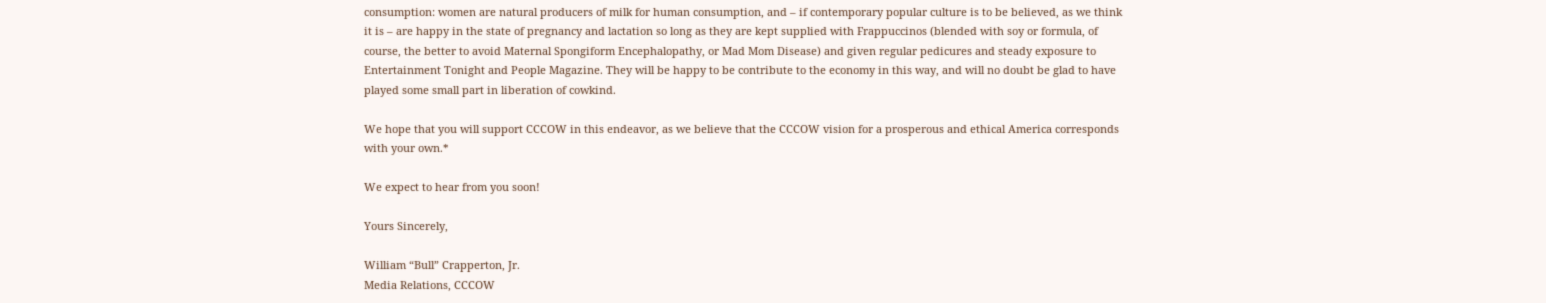consumption: women are natural producers of milk for human consumption, and – if contemporary popular culture is to be believed, as we think it is – are happy in the state of pregnancy and lactation so long as they are kept supplied with Frappuccinos (blended with soy or formula, of course, the better to avoid Maternal Spongiform Encephalopathy, or Mad Mom Disease) and given regular pedicures and steady exposure to Entertainment Tonight and People Magazine. They will be happy to be contribute to the economy in this way, and will no doubt be glad to have played some small part in liberation of cowkind.

We hope that you will support CCCOW in this endeavor, as we believe that the CCCOW vision for a prosperous and ethical America corresponds with your own.*

We expect to hear from you soon!

Yours Sincerely,

William “Bull” Crapperton, Jr.
Media Relations, CCCOW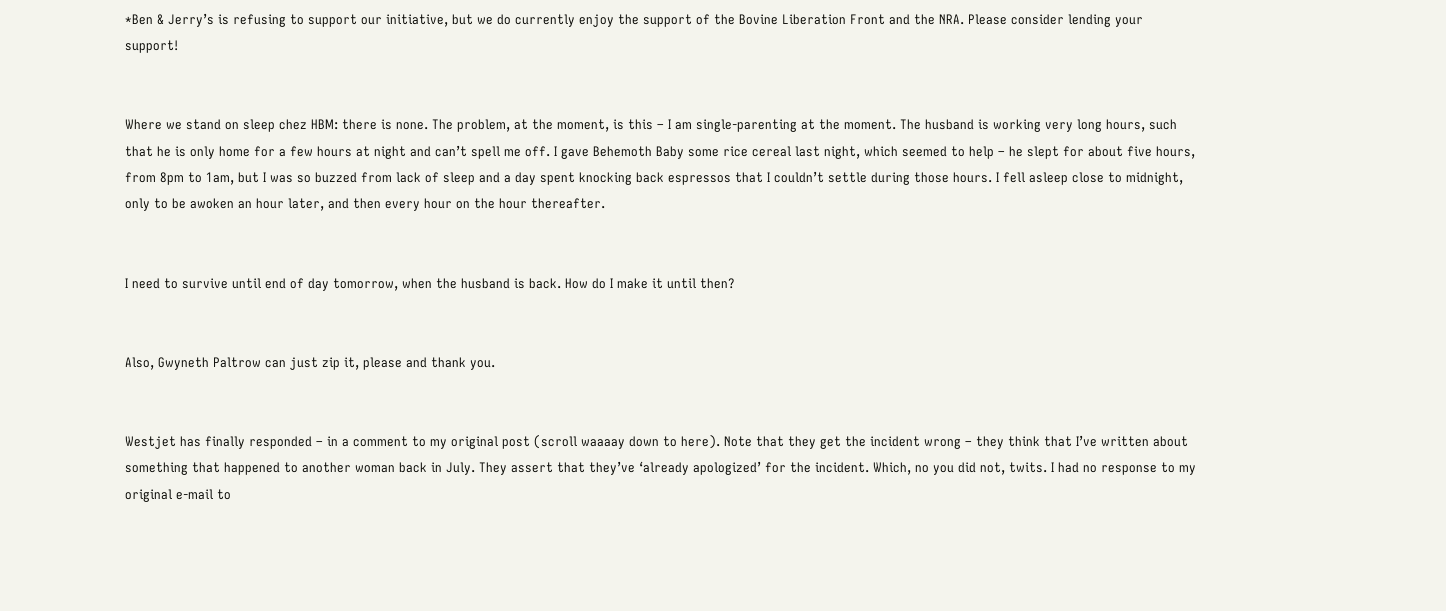*Ben & Jerry’s is refusing to support our initiative, but we do currently enjoy the support of the Bovine Liberation Front and the NRA. Please consider lending your support!


Where we stand on sleep chez HBM: there is none. The problem, at the moment, is this – I am single-parenting at the moment. The husband is working very long hours, such that he is only home for a few hours at night and can’t spell me off. I gave Behemoth Baby some rice cereal last night, which seemed to help – he slept for about five hours, from 8pm to 1am, but I was so buzzed from lack of sleep and a day spent knocking back espressos that I couldn’t settle during those hours. I fell asleep close to midnight, only to be awoken an hour later, and then every hour on the hour thereafter.


I need to survive until end of day tomorrow, when the husband is back. How do I make it until then?


Also, Gwyneth Paltrow can just zip it, please and thank you.


Westjet has finally responded – in a comment to my original post (scroll waaaay down to here). Note that they get the incident wrong – they think that I’ve written about something that happened to another woman back in July. They assert that they’ve ‘already apologized’ for the incident. Which, no you did not, twits. I had no response to my original e-mail to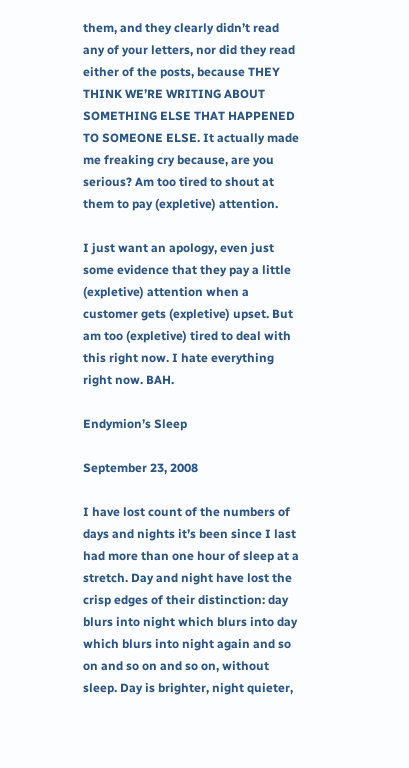them, and they clearly didn’t read any of your letters, nor did they read either of the posts, because THEY THINK WE’RE WRITING ABOUT SOMETHING ELSE THAT HAPPENED TO SOMEONE ELSE. It actually made me freaking cry because, are you serious? Am too tired to shout at them to pay (expletive) attention.

I just want an apology, even just some evidence that they pay a little (expletive) attention when a customer gets (expletive) upset. But am too (expletive) tired to deal with this right now. I hate everything right now. BAH.

Endymion’s Sleep

September 23, 2008

I have lost count of the numbers of days and nights it’s been since I last had more than one hour of sleep at a stretch. Day and night have lost the crisp edges of their distinction: day blurs into night which blurs into day which blurs into night again and so on and so on and so on, without sleep. Day is brighter, night quieter,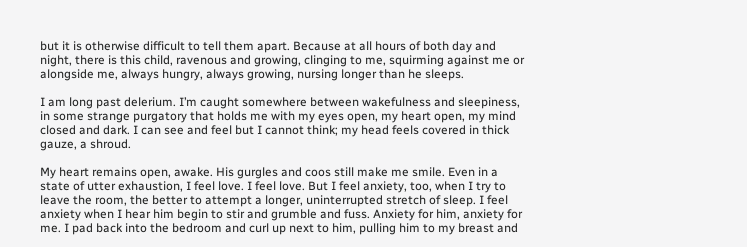but it is otherwise difficult to tell them apart. Because at all hours of both day and night, there is this child, ravenous and growing, clinging to me, squirming against me or alongside me, always hungry, always growing, nursing longer than he sleeps.

I am long past delerium. I’m caught somewhere between wakefulness and sleepiness, in some strange purgatory that holds me with my eyes open, my heart open, my mind closed and dark. I can see and feel but I cannot think; my head feels covered in thick gauze, a shroud.

My heart remains open, awake. His gurgles and coos still make me smile. Even in a state of utter exhaustion, I feel love. I feel love. But I feel anxiety, too, when I try to leave the room, the better to attempt a longer, uninterrupted stretch of sleep. I feel anxiety when I hear him begin to stir and grumble and fuss. Anxiety for him, anxiety for me. I pad back into the bedroom and curl up next to him, pulling him to my breast and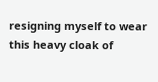resigning myself to wear this heavy cloak of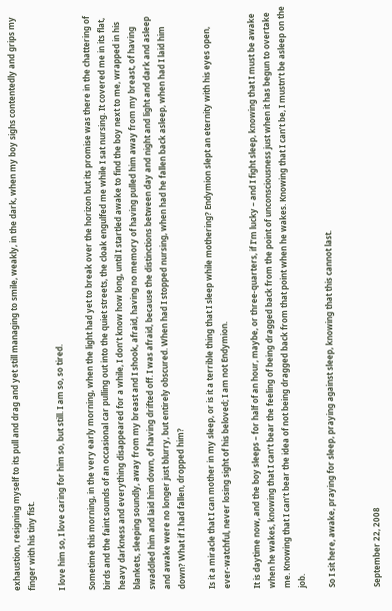exhaustion, resigning myself to its pull and drag and yet still managing to smile, weakly, in the dark, when my boy sighs contentedly and grips my finger with his tiny fist.

I love him so, I love caring for him so, but still. I am so, so tired.

Sometime this morning, in the very early morning, when the light had yet to break over the horizon but its promise was there in the chattering of birds and the faint sounds of an occasional car pulling out into the quiet streets, the cloak engulfed me while I sat nursing. It covered me in its flat, heavy darkness and everything disappeared for a while, I don’t know how long, until I startled awake to find the boy next to me, wrapped in his blankets, sleeping soundly, away from my breast and I shook, afraid, having no memory of having pulled him away from my breast, of having swaddled him and laid him down, of having drifted off. I was afraid, because the distinctions between day and night and light and dark and asleep and awake were no longer just blurry, but entirely obscured. When had I stopped nursing, when had he fallen back asleep, when had I laid him down? What if I had fallen, dropped him?

Is it a miracle that I can mother in my sleep, or is it a terrible thing that I sleep while mothering? Endymion slept an eternity with his eyes open, ever-watchful, never losing sight of his beloved; I am not Endymion.

It is daytime now, and the boy sleeps – for half of an hour, maybe, or three-quarters, if I’m lucky – and I fight sleep, knowing that I must be awake when he wakes, knowing that I can’t bear the feeling of being dragged back from the point of unconsciousness just when it has begun to overtake me. Knowing that I can’t bear the idea of not being dragged back from that point when he wakes. Knowing that I can’t be, I mustn’t be asleep on the job.

So I sit here, awake, praying for sleep, praying against sleep, knowing that this cannot last.


September 22, 2008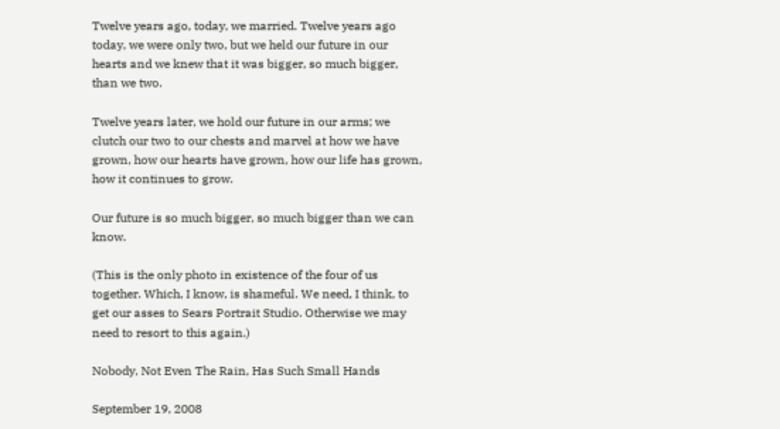Twelve years ago, today, we married. Twelve years ago today, we were only two, but we held our future in our hearts and we knew that it was bigger, so much bigger, than we two.

Twelve years later, we hold our future in our arms; we clutch our two to our chests and marvel at how we have grown, how our hearts have grown, how our life has grown, how it continues to grow.

Our future is so much bigger, so much bigger than we can know.

(This is the only photo in existence of the four of us together. Which, I know, is shameful. We need, I think, to get our asses to Sears Portrait Studio. Otherwise we may need to resort to this again.)

Nobody, Not Even The Rain, Has Such Small Hands

September 19, 2008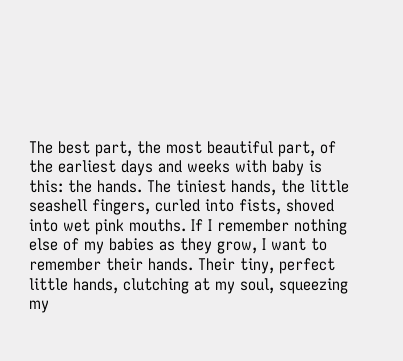The best part, the most beautiful part, of the earliest days and weeks with baby is this: the hands. The tiniest hands, the little seashell fingers, curled into fists, shoved into wet pink mouths. If I remember nothing else of my babies as they grow, I want to remember their hands. Their tiny, perfect little hands, clutching at my soul, squeezing my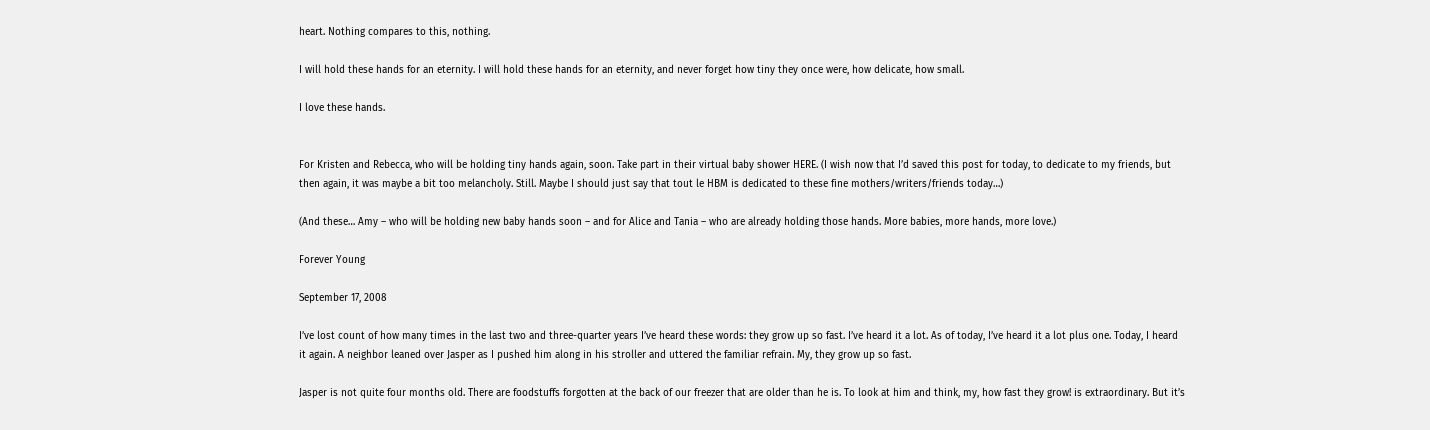heart. Nothing compares to this, nothing.

I will hold these hands for an eternity. I will hold these hands for an eternity, and never forget how tiny they once were, how delicate, how small.

I love these hands.


For Kristen and Rebecca, who will be holding tiny hands again, soon. Take part in their virtual baby shower HERE. (I wish now that I’d saved this post for today, to dedicate to my friends, but then again, it was maybe a bit too melancholy. Still. Maybe I should just say that tout le HBM is dedicated to these fine mothers/writers/friends today…)

(And these… Amy – who will be holding new baby hands soon – and for Alice and Tania – who are already holding those hands. More babies, more hands, more love.)

Forever Young

September 17, 2008

I’ve lost count of how many times in the last two and three-quarter years I’ve heard these words: they grow up so fast. I’ve heard it a lot. As of today, I’ve heard it a lot plus one. Today, I heard it again. A neighbor leaned over Jasper as I pushed him along in his stroller and uttered the familiar refrain. My, they grow up so fast.

Jasper is not quite four months old. There are foodstuffs forgotten at the back of our freezer that are older than he is. To look at him and think, my, how fast they grow! is extraordinary. But it’s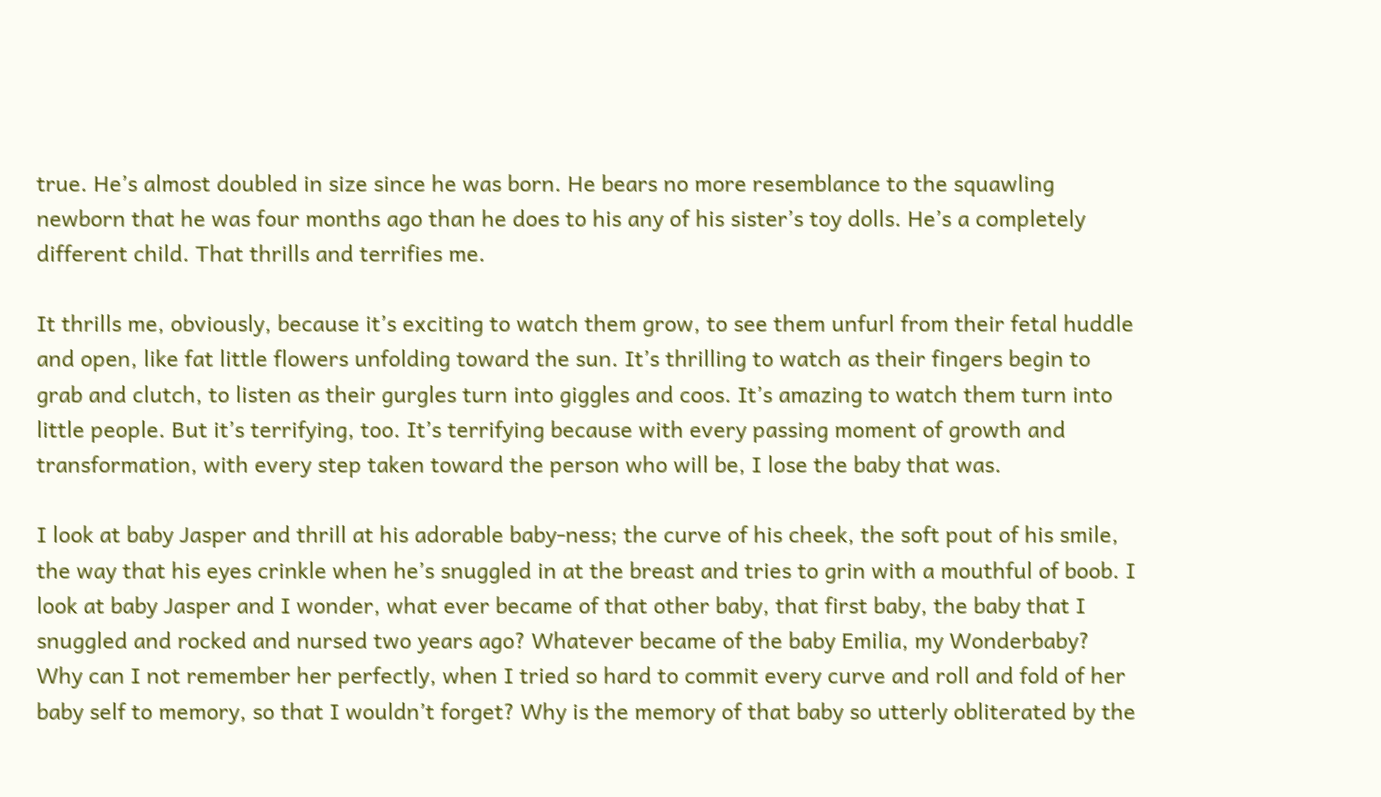true. He’s almost doubled in size since he was born. He bears no more resemblance to the squawling newborn that he was four months ago than he does to his any of his sister’s toy dolls. He’s a completely different child. That thrills and terrifies me.

It thrills me, obviously, because it’s exciting to watch them grow, to see them unfurl from their fetal huddle and open, like fat little flowers unfolding toward the sun. It’s thrilling to watch as their fingers begin to grab and clutch, to listen as their gurgles turn into giggles and coos. It’s amazing to watch them turn into little people. But it’s terrifying, too. It’s terrifying because with every passing moment of growth and transformation, with every step taken toward the person who will be, I lose the baby that was.

I look at baby Jasper and thrill at his adorable baby-ness; the curve of his cheek, the soft pout of his smile, the way that his eyes crinkle when he’s snuggled in at the breast and tries to grin with a mouthful of boob. I look at baby Jasper and I wonder, what ever became of that other baby, that first baby, the baby that I snuggled and rocked and nursed two years ago? Whatever became of the baby Emilia, my Wonderbaby? Why can I not remember her perfectly, when I tried so hard to commit every curve and roll and fold of her baby self to memory, so that I wouldn’t forget? Why is the memory of that baby so utterly obliterated by the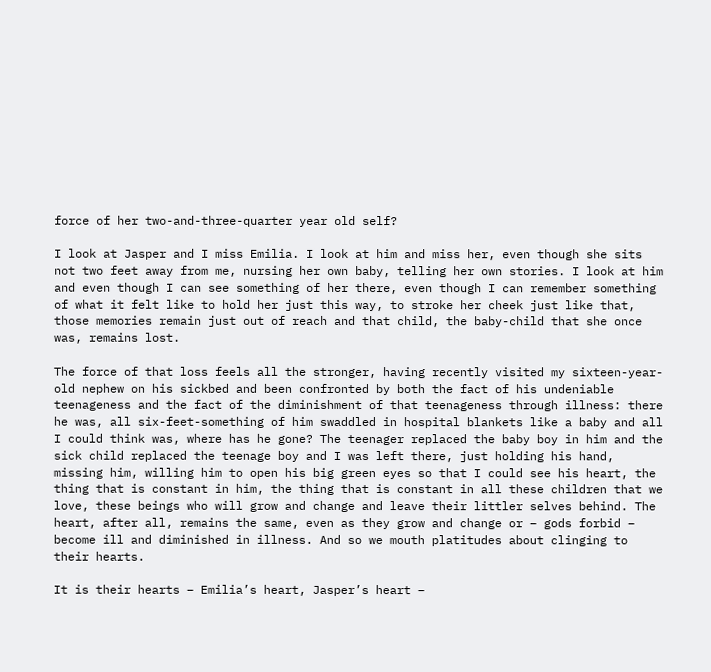force of her two-and-three-quarter year old self?

I look at Jasper and I miss Emilia. I look at him and miss her, even though she sits not two feet away from me, nursing her own baby, telling her own stories. I look at him and even though I can see something of her there, even though I can remember something of what it felt like to hold her just this way, to stroke her cheek just like that, those memories remain just out of reach and that child, the baby-child that she once was, remains lost.

The force of that loss feels all the stronger, having recently visited my sixteen-year-old nephew on his sickbed and been confronted by both the fact of his undeniable teenageness and the fact of the diminishment of that teenageness through illness: there he was, all six-feet-something of him swaddled in hospital blankets like a baby and all I could think was, where has he gone? The teenager replaced the baby boy in him and the sick child replaced the teenage boy and I was left there, just holding his hand, missing him, willing him to open his big green eyes so that I could see his heart, the thing that is constant in him, the thing that is constant in all these children that we love, these beings who will grow and change and leave their littler selves behind. The heart, after all, remains the same, even as they grow and change or – gods forbid – become ill and diminished in illness. And so we mouth platitudes about clinging to their hearts.

It is their hearts – Emilia’s heart, Jasper’s heart –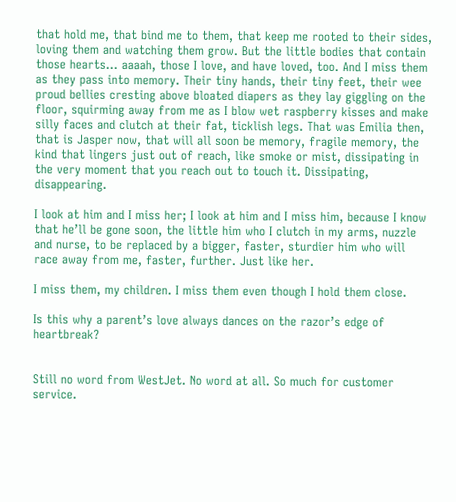that hold me, that bind me to them, that keep me rooted to their sides, loving them and watching them grow. But the little bodies that contain those hearts… aaaah, those I love, and have loved, too. And I miss them as they pass into memory. Their tiny hands, their tiny feet, their wee proud bellies cresting above bloated diapers as they lay giggling on the floor, squirming away from me as I blow wet raspberry kisses and make silly faces and clutch at their fat, ticklish legs. That was Emilia then, that is Jasper now, that will all soon be memory, fragile memory, the kind that lingers just out of reach, like smoke or mist, dissipating in the very moment that you reach out to touch it. Dissipating, disappearing.

I look at him and I miss her; I look at him and I miss him, because I know that he’ll be gone soon, the little him who I clutch in my arms, nuzzle and nurse, to be replaced by a bigger, faster, sturdier him who will race away from me, faster, further. Just like her.

I miss them, my children. I miss them even though I hold them close.

Is this why a parent’s love always dances on the razor’s edge of heartbreak?


Still no word from WestJet. No word at all. So much for customer service.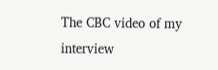The CBC video of my interview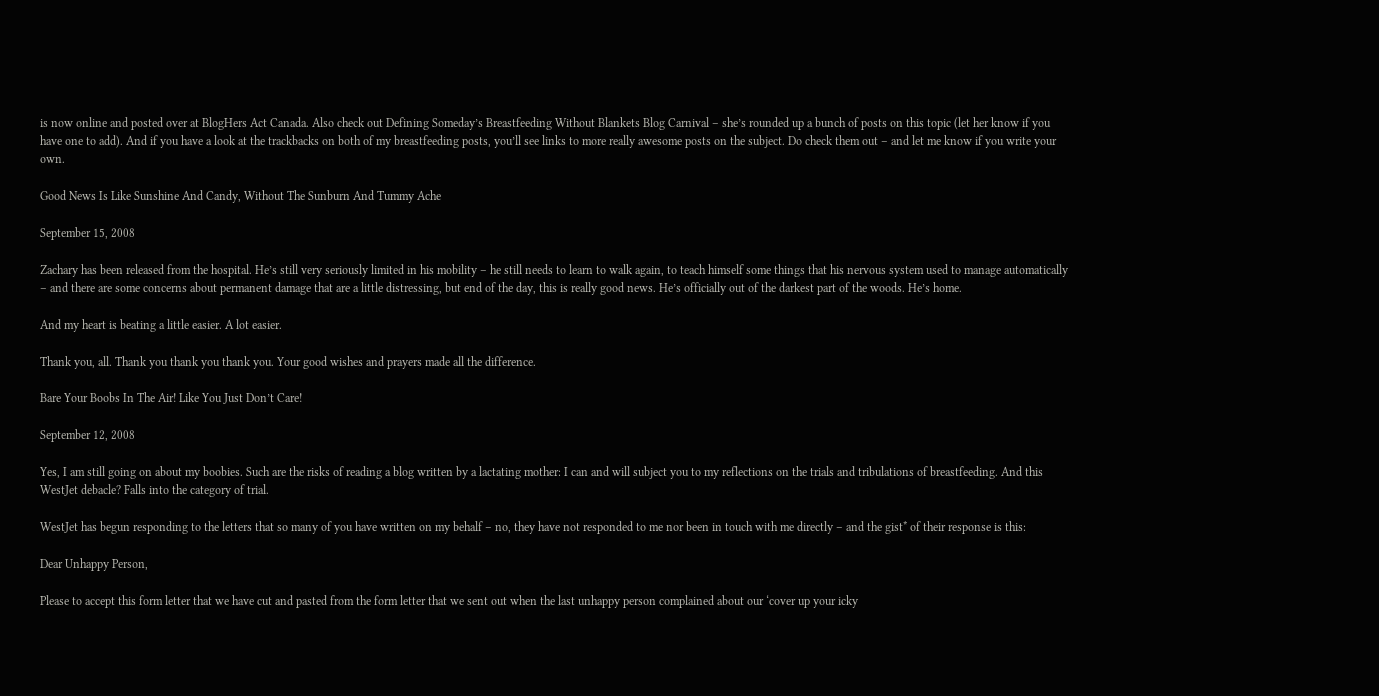is now online and posted over at BlogHers Act Canada. Also check out Defining Someday’s Breastfeeding Without Blankets Blog Carnival – she’s rounded up a bunch of posts on this topic (let her know if you have one to add). And if you have a look at the trackbacks on both of my breastfeeding posts, you’ll see links to more really awesome posts on the subject. Do check them out – and let me know if you write your own.

Good News Is Like Sunshine And Candy, Without The Sunburn And Tummy Ache

September 15, 2008

Zachary has been released from the hospital. He’s still very seriously limited in his mobility – he still needs to learn to walk again, to teach himself some things that his nervous system used to manage automatically – and there are some concerns about permanent damage that are a little distressing, but end of the day, this is really good news. He’s officially out of the darkest part of the woods. He’s home.

And my heart is beating a little easier. A lot easier.

Thank you, all. Thank you thank you thank you. Your good wishes and prayers made all the difference.

Bare Your Boobs In The Air! Like You Just Don’t Care!

September 12, 2008

Yes, I am still going on about my boobies. Such are the risks of reading a blog written by a lactating mother: I can and will subject you to my reflections on the trials and tribulations of breastfeeding. And this WestJet debacle? Falls into the category of trial.

WestJet has begun responding to the letters that so many of you have written on my behalf – no, they have not responded to me nor been in touch with me directly – and the gist* of their response is this:

Dear Unhappy Person,

Please to accept this form letter that we have cut and pasted from the form letter that we sent out when the last unhappy person complained about our ‘cover up your icky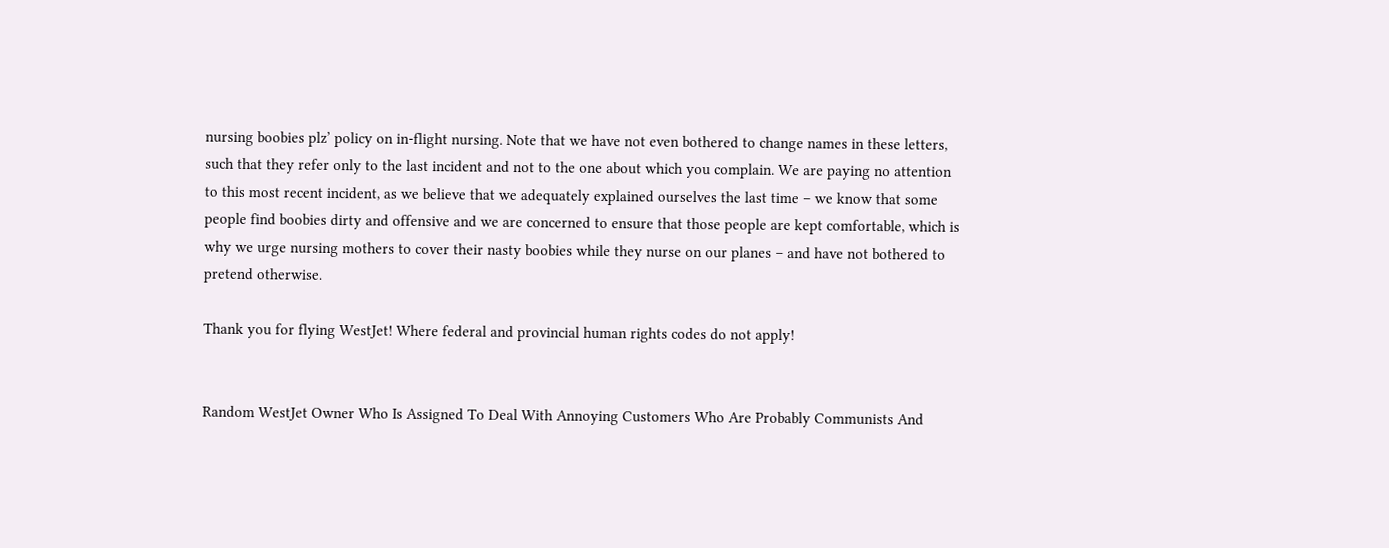nursing boobies plz’ policy on in-flight nursing. Note that we have not even bothered to change names in these letters, such that they refer only to the last incident and not to the one about which you complain. We are paying no attention to this most recent incident, as we believe that we adequately explained ourselves the last time – we know that some people find boobies dirty and offensive and we are concerned to ensure that those people are kept comfortable, which is why we urge nursing mothers to cover their nasty boobies while they nurse on our planes – and have not bothered to pretend otherwise.

Thank you for flying WestJet! Where federal and provincial human rights codes do not apply!


Random WestJet Owner Who Is Assigned To Deal With Annoying Customers Who Are Probably Communists And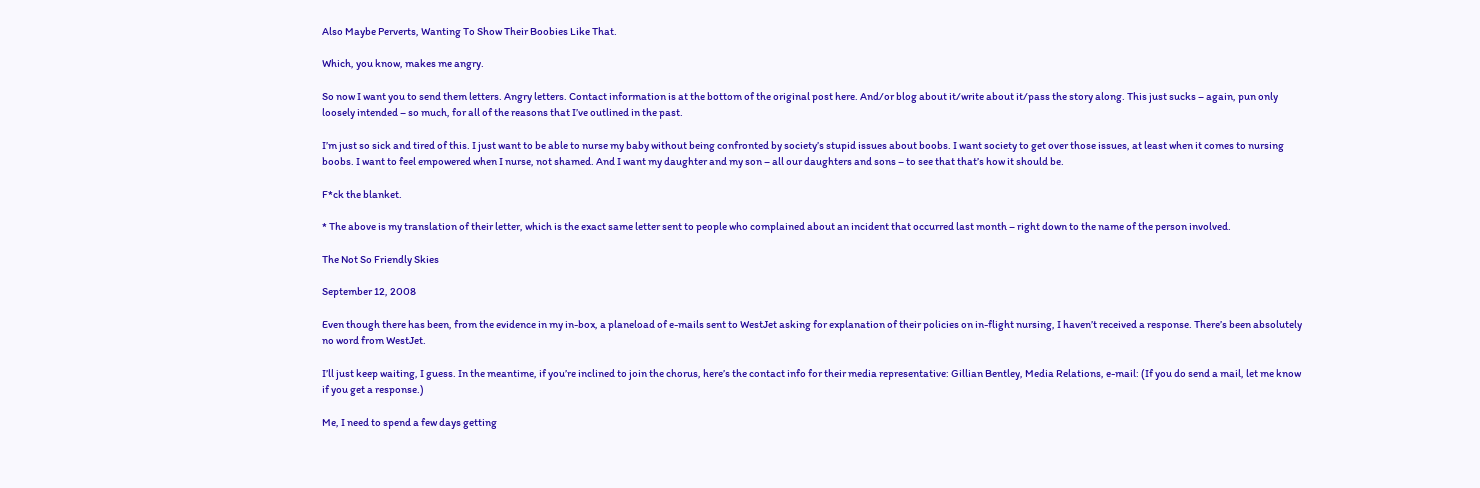Also Maybe Perverts, Wanting To Show Their Boobies Like That.

Which, you know, makes me angry.

So now I want you to send them letters. Angry letters. Contact information is at the bottom of the original post here. And/or blog about it/write about it/pass the story along. This just sucks – again, pun only loosely intended – so much, for all of the reasons that I’ve outlined in the past.

I’m just so sick and tired of this. I just want to be able to nurse my baby without being confronted by society’s stupid issues about boobs. I want society to get over those issues, at least when it comes to nursing boobs. I want to feel empowered when I nurse, not shamed. And I want my daughter and my son – all our daughters and sons – to see that that’s how it should be.

F*ck the blanket.

* The above is my translation of their letter, which is the exact same letter sent to people who complained about an incident that occurred last month – right down to the name of the person involved.

The Not So Friendly Skies

September 12, 2008

Even though there has been, from the evidence in my in-box, a planeload of e-mails sent to WestJet asking for explanation of their policies on in-flight nursing, I haven’t received a response. There’s been absolutely no word from WestJet.

I’ll just keep waiting, I guess. In the meantime, if you’re inclined to join the chorus, here’s the contact info for their media representative: Gillian Bentley, Media Relations, e-mail: (If you do send a mail, let me know if you get a response.)

Me, I need to spend a few days getting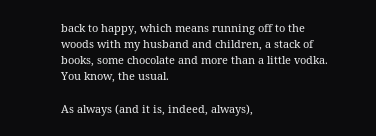back to happy, which means running off to the woods with my husband and children, a stack of books, some chocolate and more than a little vodka. You know, the usual.

As always (and it is, indeed, always),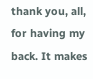thank you, all, for having my back. It makes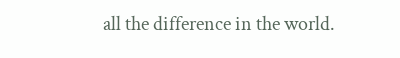all the difference in the world.